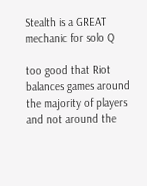Stealth is a GREAT mechanic for solo Q

too good that Riot balances games around the majority of players and not around the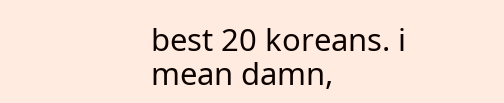best 20 koreans. i mean damn,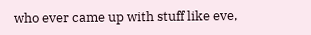who ever came up with stuff like eve,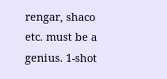rengar, shaco etc. must be a genius. 1-shot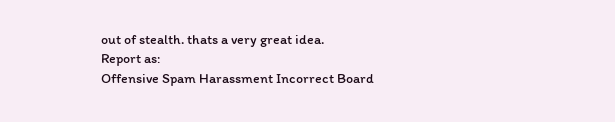out of stealth. thats a very great idea.
Report as:
Offensive Spam Harassment Incorrect Board